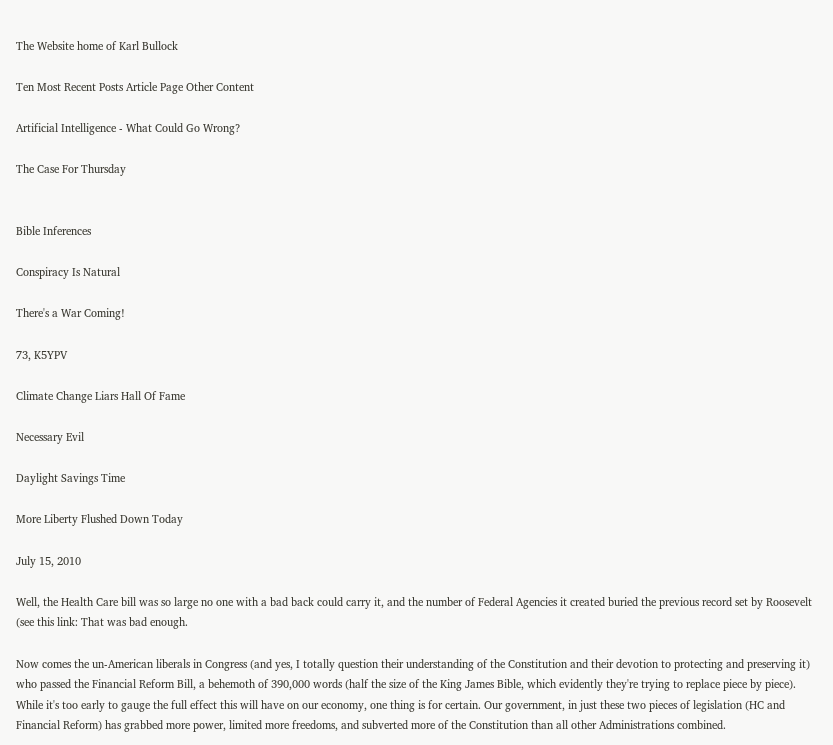The Website home of Karl Bullock

Ten Most Recent Posts Article Page Other Content

Artificial Intelligence - What Could Go Wrong?

The Case For Thursday


Bible Inferences

Conspiracy Is Natural

There's a War Coming!

73, K5YPV

Climate Change Liars Hall Of Fame

Necessary Evil

Daylight Savings Time

More Liberty Flushed Down Today

July 15, 2010

Well, the Health Care bill was so large no one with a bad back could carry it, and the number of Federal Agencies it created buried the previous record set by Roosevelt (see this link: That was bad enough.

Now comes the un-American liberals in Congress (and yes, I totally question their understanding of the Constitution and their devotion to protecting and preserving it) who passed the Financial Reform Bill, a behemoth of 390,000 words (half the size of the King James Bible, which evidently they're trying to replace piece by piece). While it's too early to gauge the full effect this will have on our economy, one thing is for certain. Our government, in just these two pieces of legislation (HC and Financial Reform) has grabbed more power, limited more freedoms, and subverted more of the Constitution than all other Administrations combined.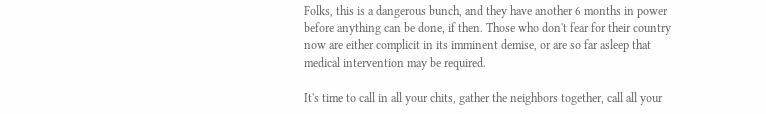Folks, this is a dangerous bunch, and they have another 6 months in power before anything can be done, if then. Those who don't fear for their country now are either complicit in its imminent demise, or are so far asleep that medical intervention may be required.

It's time to call in all your chits, gather the neighbors together, call all your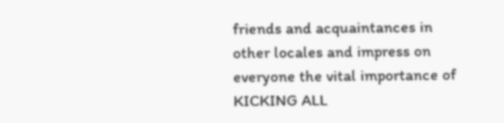friends and acquaintances in other locales and impress on everyone the vital importance of KICKING ALL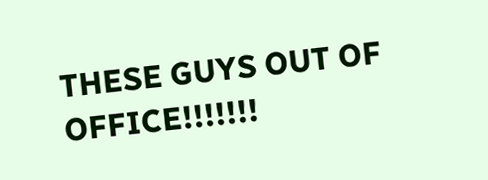THESE GUYS OUT OF OFFICE!!!!!!!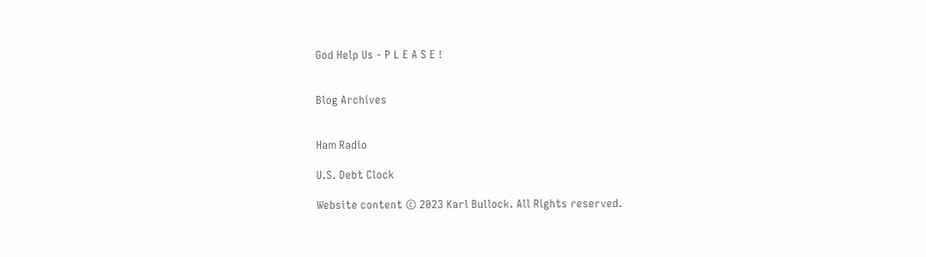God Help Us - P L E A S E !


Blog Archives


Ham Radio

U.S. Debt Clock

Website content © 2023 Karl Bullock. All Rights reserved.